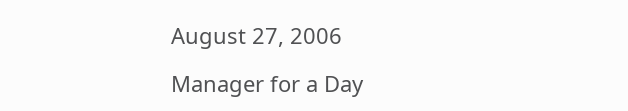August 27, 2006

Manager for a Day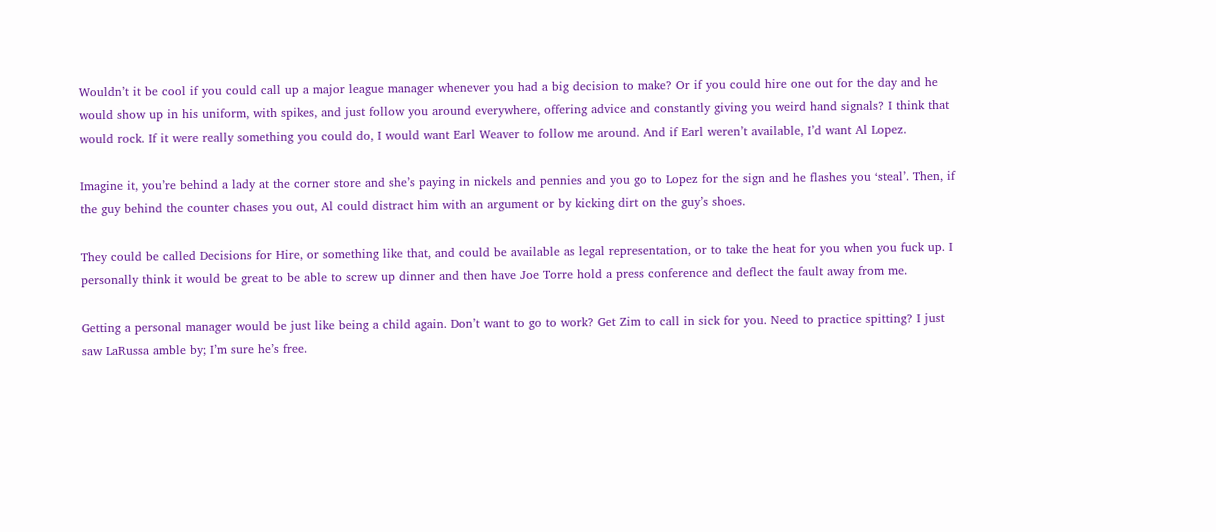Wouldn’t it be cool if you could call up a major league manager whenever you had a big decision to make? Or if you could hire one out for the day and he would show up in his uniform, with spikes, and just follow you around everywhere, offering advice and constantly giving you weird hand signals? I think that would rock. If it were really something you could do, I would want Earl Weaver to follow me around. And if Earl weren’t available, I’d want Al Lopez.

Imagine it, you’re behind a lady at the corner store and she’s paying in nickels and pennies and you go to Lopez for the sign and he flashes you ‘steal’. Then, if the guy behind the counter chases you out, Al could distract him with an argument or by kicking dirt on the guy’s shoes.

They could be called Decisions for Hire, or something like that, and could be available as legal representation, or to take the heat for you when you fuck up. I personally think it would be great to be able to screw up dinner and then have Joe Torre hold a press conference and deflect the fault away from me.

Getting a personal manager would be just like being a child again. Don’t want to go to work? Get Zim to call in sick for you. Need to practice spitting? I just saw LaRussa amble by; I’m sure he’s free.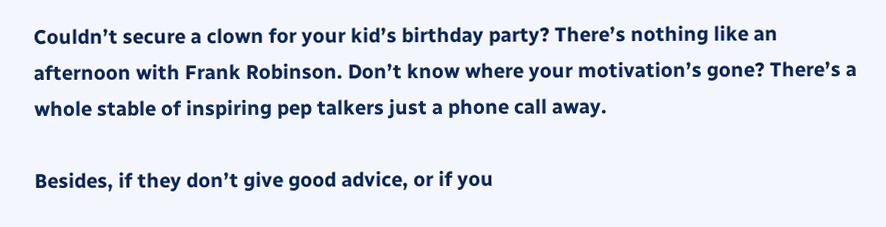Couldn’t secure a clown for your kid’s birthday party? There’s nothing like an afternoon with Frank Robinson. Don’t know where your motivation’s gone? There’s a whole stable of inspiring pep talkers just a phone call away.

Besides, if they don’t give good advice, or if you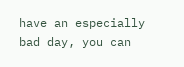have an especially bad day, you can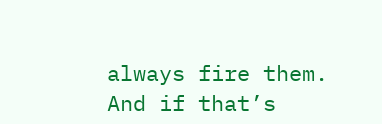always fire them. And if that’s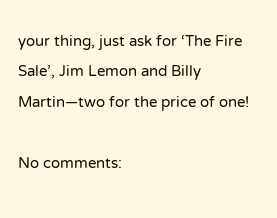your thing, just ask for ‘The Fire Sale’, Jim Lemon and Billy Martin—two for the price of one!

No comments: